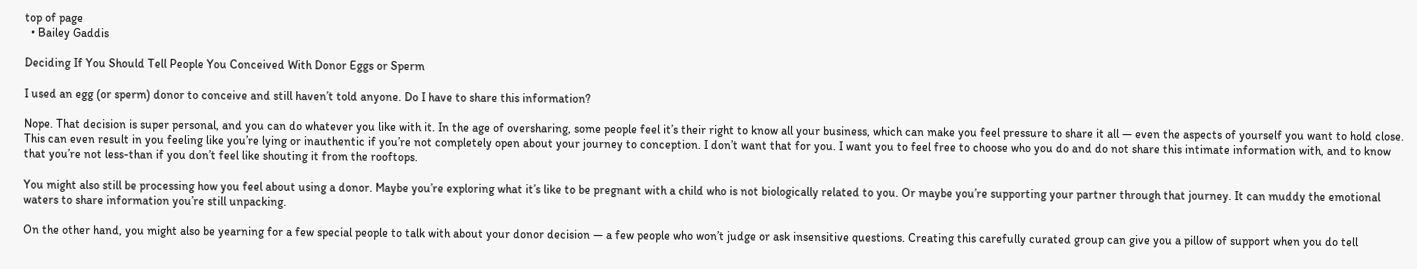top of page
  • Bailey Gaddis

Deciding If You Should Tell People You Conceived With Donor Eggs or Sperm

I used an egg (or sperm) donor to conceive and still haven’t told anyone. Do I have to share this information?

Nope. That decision is super personal, and you can do whatever you like with it. In the age of oversharing, some people feel it’s their right to know all your business, which can make you feel pressure to share it all — even the aspects of yourself you want to hold close. This can even result in you feeling like you’re lying or inauthentic if you’re not completely open about your journey to conception. I don’t want that for you. I want you to feel free to choose who you do and do not share this intimate information with, and to know that you’re not less-than if you don’t feel like shouting it from the rooftops.

You might also still be processing how you feel about using a donor. Maybe you’re exploring what it’s like to be pregnant with a child who is not biologically related to you. Or maybe you’re supporting your partner through that journey. It can muddy the emotional waters to share information you’re still unpacking.

On the other hand, you might also be yearning for a few special people to talk with about your donor decision — a few people who won’t judge or ask insensitive questions. Creating this carefully curated group can give you a pillow of support when you do tell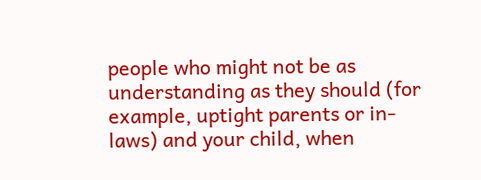people who might not be as understanding as they should (for example, uptight parents or in- laws) and your child, when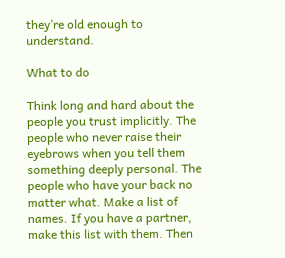they’re old enough to understand.

What to do

Think long and hard about the people you trust implicitly. The people who never raise their eyebrows when you tell them something deeply personal. The people who have your back no matter what. Make a list of names. If you have a partner, make this list with them. Then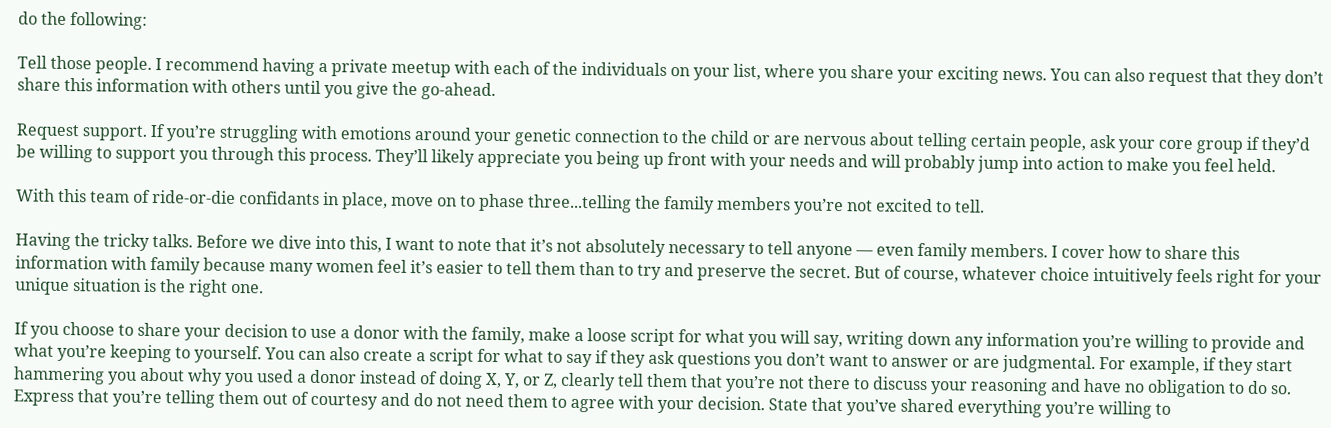do the following:

Tell those people. I recommend having a private meetup with each of the individuals on your list, where you share your exciting news. You can also request that they don’t share this information with others until you give the go-ahead.

Request support. If you’re struggling with emotions around your genetic connection to the child or are nervous about telling certain people, ask your core group if they’d be willing to support you through this process. They’ll likely appreciate you being up front with your needs and will probably jump into action to make you feel held.

With this team of ride-or-die confidants in place, move on to phase three...telling the family members you’re not excited to tell.

Having the tricky talks. Before we dive into this, I want to note that it’s not absolutely necessary to tell anyone — even family members. I cover how to share this information with family because many women feel it’s easier to tell them than to try and preserve the secret. But of course, whatever choice intuitively feels right for your unique situation is the right one.

If you choose to share your decision to use a donor with the family, make a loose script for what you will say, writing down any information you’re willing to provide and what you’re keeping to yourself. You can also create a script for what to say if they ask questions you don’t want to answer or are judgmental. For example, if they start hammering you about why you used a donor instead of doing X, Y, or Z, clearly tell them that you’re not there to discuss your reasoning and have no obligation to do so. Express that you’re telling them out of courtesy and do not need them to agree with your decision. State that you’ve shared everything you’re willing to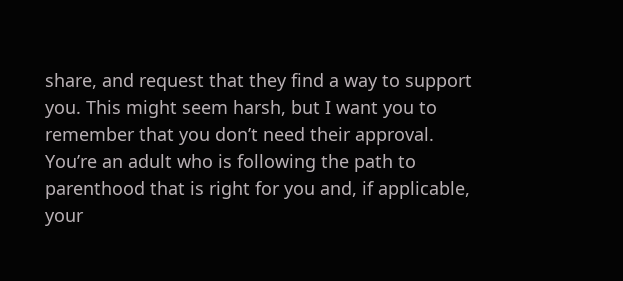share, and request that they find a way to support you. This might seem harsh, but I want you to remember that you don’t need their approval. You’re an adult who is following the path to parenthood that is right for you and, if applicable, your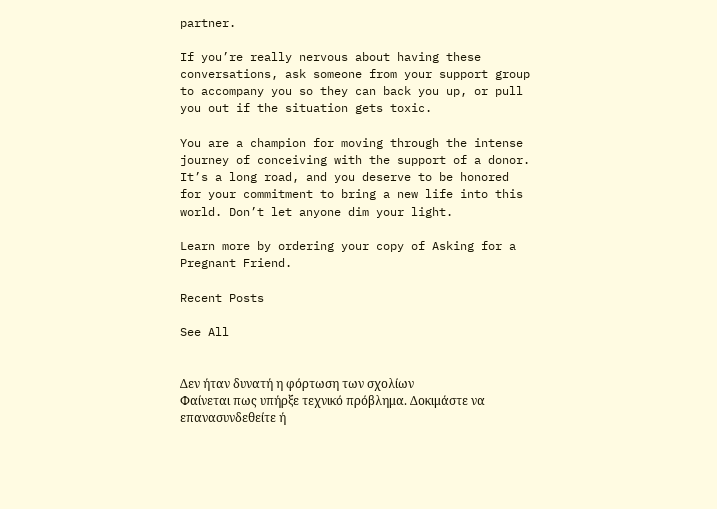partner.

If you’re really nervous about having these conversations, ask someone from your support group to accompany you so they can back you up, or pull you out if the situation gets toxic.

You are a champion for moving through the intense journey of conceiving with the support of a donor. It’s a long road, and you deserve to be honored for your commitment to bring a new life into this world. Don’t let anyone dim your light.

Learn more by ordering your copy of Asking for a Pregnant Friend.

Recent Posts

See All


Δεν ήταν δυνατή η φόρτωση των σχολίων
Φαίνεται πως υπήρξε τεχνικό πρόβλημα. Δοκιμάστε να επανασυνδεθείτε ή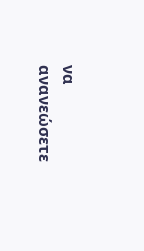να ανανεώσετε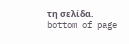τη σελίδα.
bottom of page